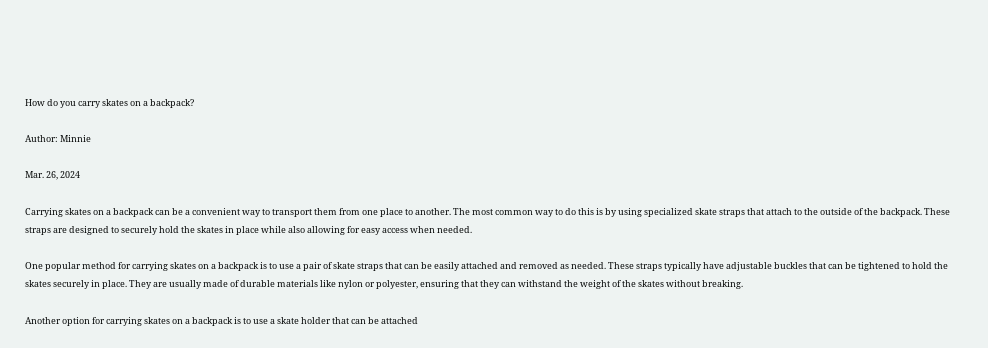How do you carry skates on a backpack?

Author: Minnie

Mar. 26, 2024

Carrying skates on a backpack can be a convenient way to transport them from one place to another. The most common way to do this is by using specialized skate straps that attach to the outside of the backpack. These straps are designed to securely hold the skates in place while also allowing for easy access when needed.

One popular method for carrying skates on a backpack is to use a pair of skate straps that can be easily attached and removed as needed. These straps typically have adjustable buckles that can be tightened to hold the skates securely in place. They are usually made of durable materials like nylon or polyester, ensuring that they can withstand the weight of the skates without breaking.

Another option for carrying skates on a backpack is to use a skate holder that can be attached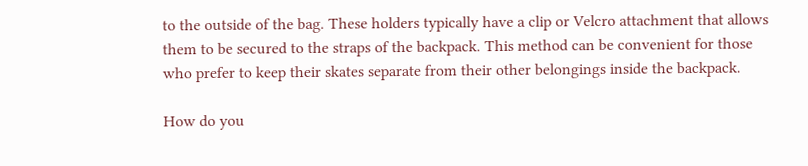to the outside of the bag. These holders typically have a clip or Velcro attachment that allows them to be secured to the straps of the backpack. This method can be convenient for those who prefer to keep their skates separate from their other belongings inside the backpack.

How do you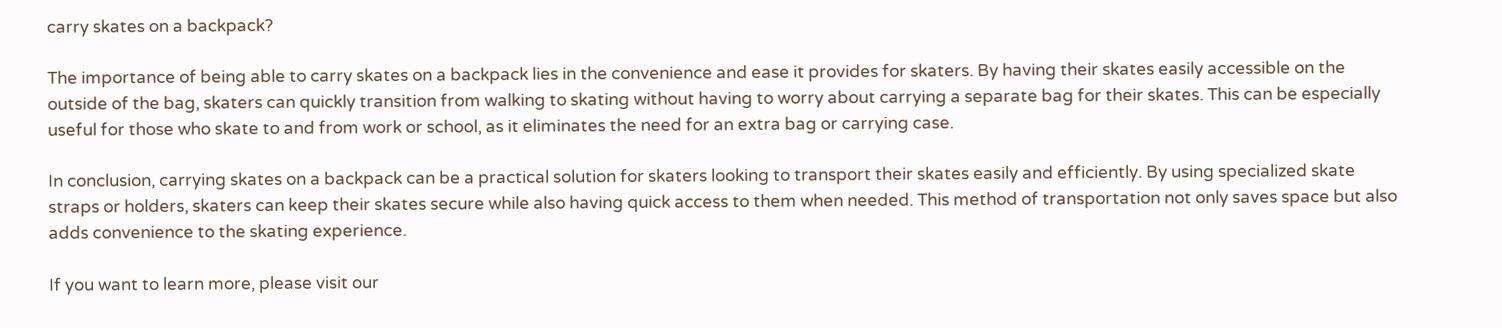carry skates on a backpack?

The importance of being able to carry skates on a backpack lies in the convenience and ease it provides for skaters. By having their skates easily accessible on the outside of the bag, skaters can quickly transition from walking to skating without having to worry about carrying a separate bag for their skates. This can be especially useful for those who skate to and from work or school, as it eliminates the need for an extra bag or carrying case.

In conclusion, carrying skates on a backpack can be a practical solution for skaters looking to transport their skates easily and efficiently. By using specialized skate straps or holders, skaters can keep their skates secure while also having quick access to them when needed. This method of transportation not only saves space but also adds convenience to the skating experience.

If you want to learn more, please visit our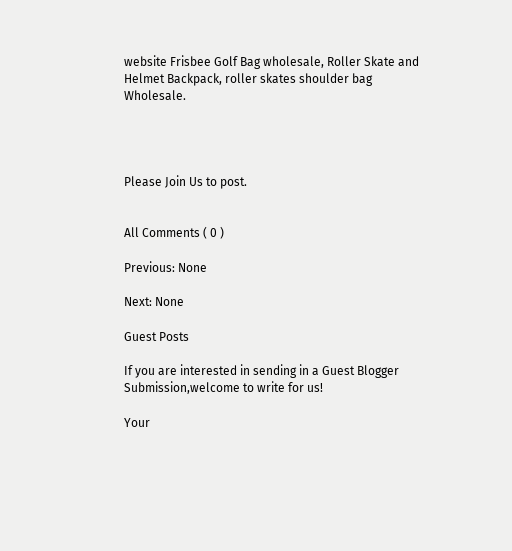website Frisbee Golf Bag wholesale, Roller Skate and Helmet Backpack, roller skates shoulder bag Wholesale.




Please Join Us to post.


All Comments ( 0 )

Previous: None

Next: None

Guest Posts

If you are interested in sending in a Guest Blogger Submission,welcome to write for us!

Your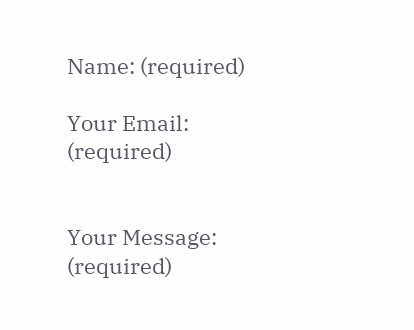Name: (required)

Your Email: (required)


Your Message: (required)